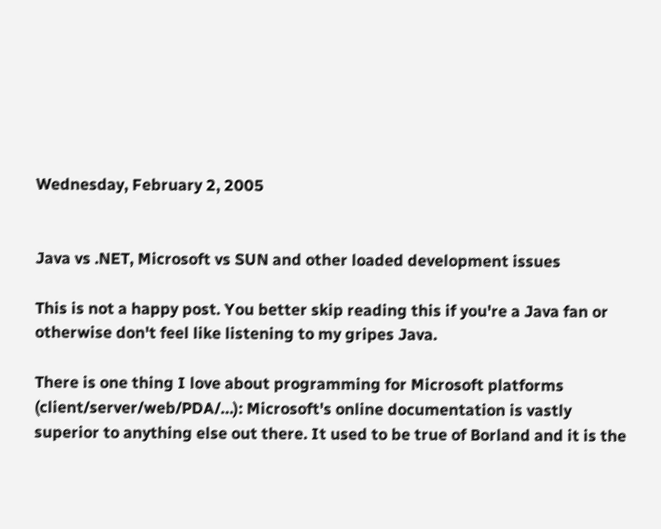Wednesday, February 2, 2005


Java vs .NET, Microsoft vs SUN and other loaded development issues

This is not a happy post. You better skip reading this if you're a Java fan or otherwise don't feel like listening to my gripes Java.

There is one thing I love about programming for Microsoft platforms (client/server/web/PDA/…): Microsoft's online documentation is vastly superior to anything else out there. It used to be true of Borland and it is the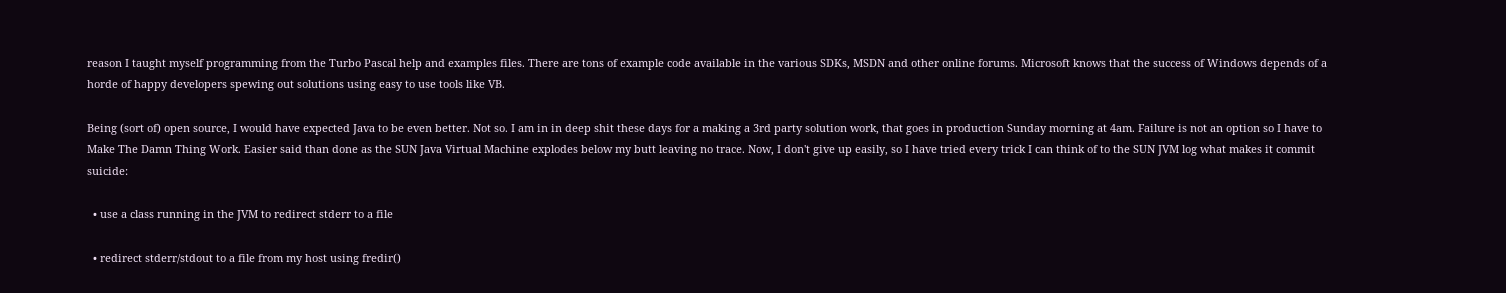reason I taught myself programming from the Turbo Pascal help and examples files. There are tons of example code available in the various SDKs, MSDN and other online forums. Microsoft knows that the success of Windows depends of a horde of happy developers spewing out solutions using easy to use tools like VB.

Being (sort of) open source, I would have expected Java to be even better. Not so. I am in in deep shit these days for a making a 3rd party solution work, that goes in production Sunday morning at 4am. Failure is not an option so I have to Make The Damn Thing Work. Easier said than done as the SUN Java Virtual Machine explodes below my butt leaving no trace. Now, I don't give up easily, so I have tried every trick I can think of to the SUN JVM log what makes it commit suicide:

  • use a class running in the JVM to redirect stderr to a file

  • redirect stderr/stdout to a file from my host using fredir()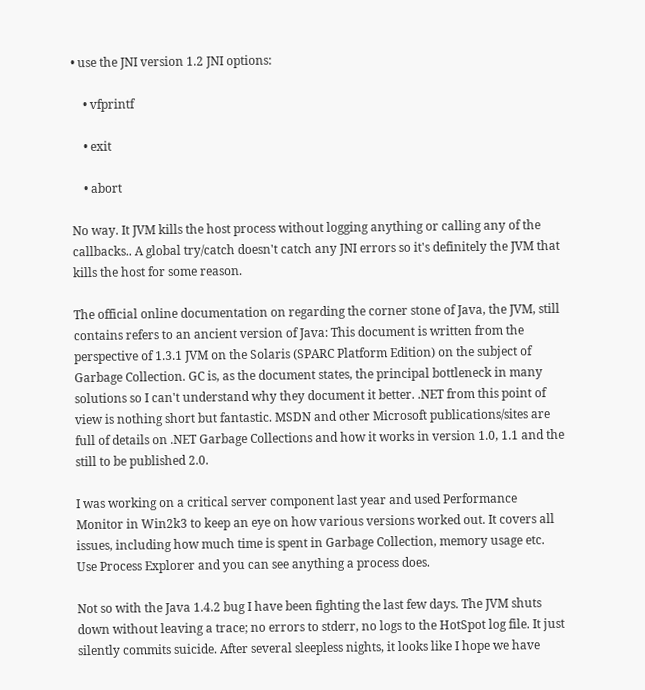• use the JNI version 1.2 JNI options:

    • vfprintf

    • exit

    • abort

No way. It JVM kills the host process without logging anything or calling any of the callbacks.. A global try/catch doesn't catch any JNI errors so it's definitely the JVM that kills the host for some reason.

The official online documentation on regarding the corner stone of Java, the JVM, still contains refers to an ancient version of Java: This document is written from the perspective of 1.3.1 JVM on the Solaris (SPARC Platform Edition) on the subject of Garbage Collection. GC is, as the document states, the principal bottleneck in many solutions so I can't understand why they document it better. .NET from this point of view is nothing short but fantastic. MSDN and other Microsoft publications/sites are full of details on .NET Garbage Collections and how it works in version 1.0, 1.1 and the still to be published 2.0.

I was working on a critical server component last year and used Performance Monitor in Win2k3 to keep an eye on how various versions worked out. It covers all issues, including how much time is spent in Garbage Collection, memory usage etc. Use Process Explorer and you can see anything a process does.

Not so with the Java 1.4.2 bug I have been fighting the last few days. The JVM shuts down without leaving a trace; no errors to stderr, no logs to the HotSpot log file. It just silently commits suicide. After several sleepless nights, it looks like I hope we have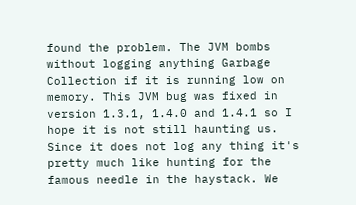found the problem. The JVM bombs without logging anything Garbage Collection if it is running low on memory. This JVM bug was fixed in version 1.3.1, 1.4.0 and 1.4.1 so I hope it is not still haunting us. Since it does not log any thing it's pretty much like hunting for the famous needle in the haystack. We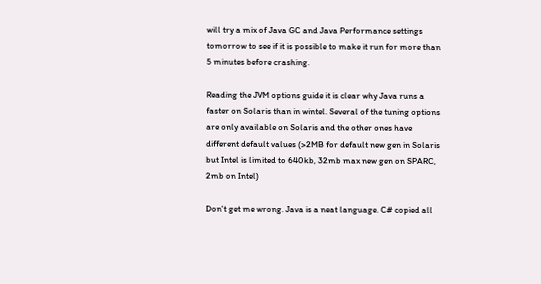will try a mix of Java GC and Java Performance settings tomorrow to see if it is possible to make it run for more than 5 minutes before crashing.

Reading the JVM options guide it is clear why Java runs a faster on Solaris than in wintel. Several of the tuning options are only available on Solaris and the other ones have different default values (>2MB for default new gen in Solaris but Intel is limited to 640kb, 32mb max new gen on SPARC, 2mb on Intel)

Don't get me wrong. Java is a neat language. C# copied all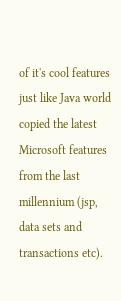of it's cool features just like Java world copied the latest Microsoft features from the last millennium (jsp, data sets and transactions etc).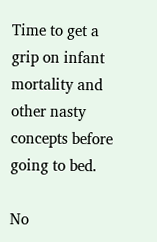Time to get a grip on infant mortality and other nasty concepts before going to bed.

No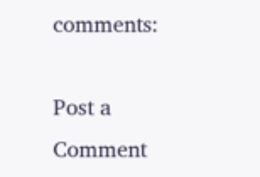comments:

Post a Comment